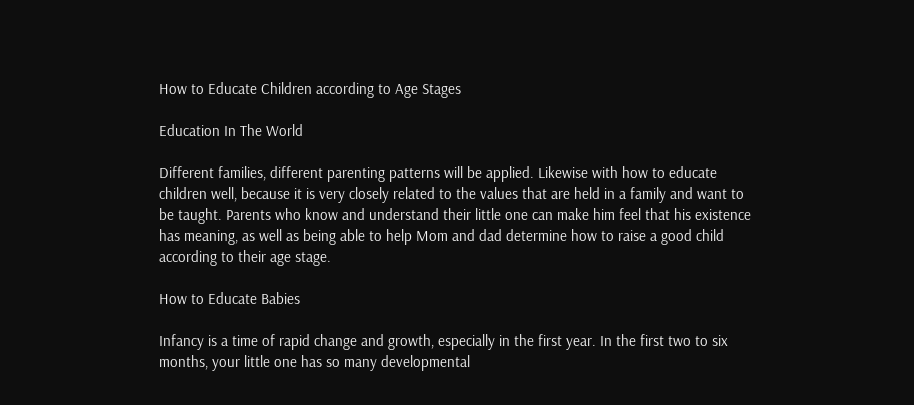How to Educate Children according to Age Stages

Education In The World

Different families, different parenting patterns will be applied. Likewise with how to educate children well, because it is very closely related to the values that are held in a family and want to be taught. Parents who know and understand their little one can make him feel that his existence has meaning, as well as being able to help Mom and dad determine how to raise a good child according to their age stage.

How to Educate Babies

Infancy is a time of rapid change and growth, especially in the first year. In the first two to six months, your little one has so many developmental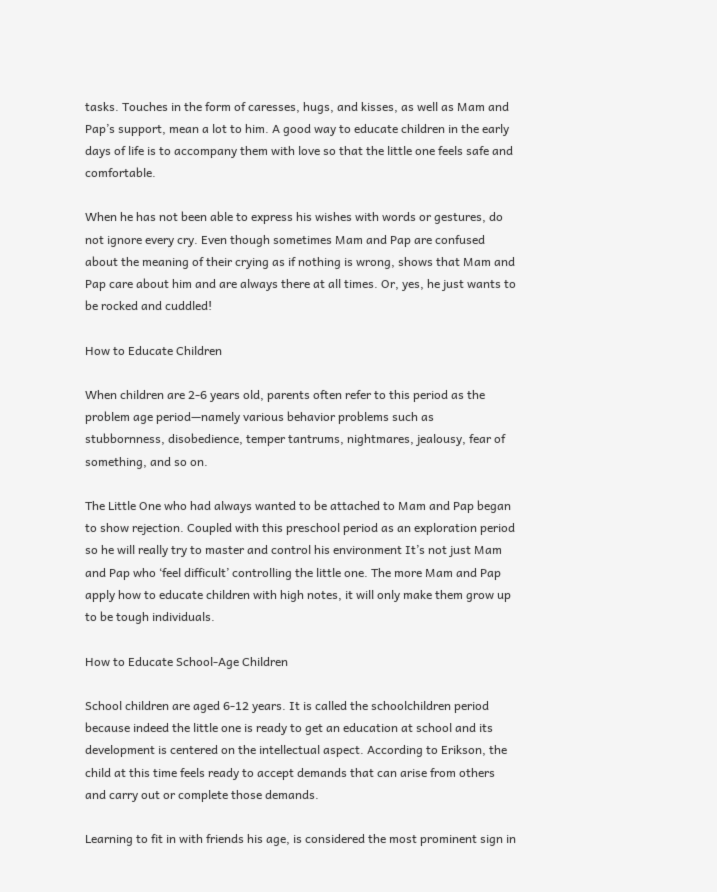tasks. Touches in the form of caresses, hugs, and kisses, as well as Mam and Pap’s support, mean a lot to him. A good way to educate children in the early days of life is to accompany them with love so that the little one feels safe and comfortable.

When he has not been able to express his wishes with words or gestures, do not ignore every cry. Even though sometimes Mam and Pap are confused about the meaning of their crying as if nothing is wrong, shows that Mam and Pap care about him and are always there at all times. Or, yes, he just wants to be rocked and cuddled!

How to Educate Children

When children are 2-6 years old, parents often refer to this period as the problem age period—namely various behavior problems such as stubbornness, disobedience, temper tantrums, nightmares, jealousy, fear of something, and so on.

The Little One who had always wanted to be attached to Mam and Pap began to show rejection. Coupled with this preschool period as an exploration period so he will really try to master and control his environment It’s not just Mam and Pap who ‘feel difficult’ controlling the little one. The more Mam and Pap apply how to educate children with high notes, it will only make them grow up to be tough individuals.

How to Educate School-Age Children

School children are aged 6-12 years. It is called the schoolchildren period because indeed the little one is ready to get an education at school and its development is centered on the intellectual aspect. According to Erikson, the child at this time feels ready to accept demands that can arise from others and carry out or complete those demands.

Learning to fit in with friends his age, is considered the most prominent sign in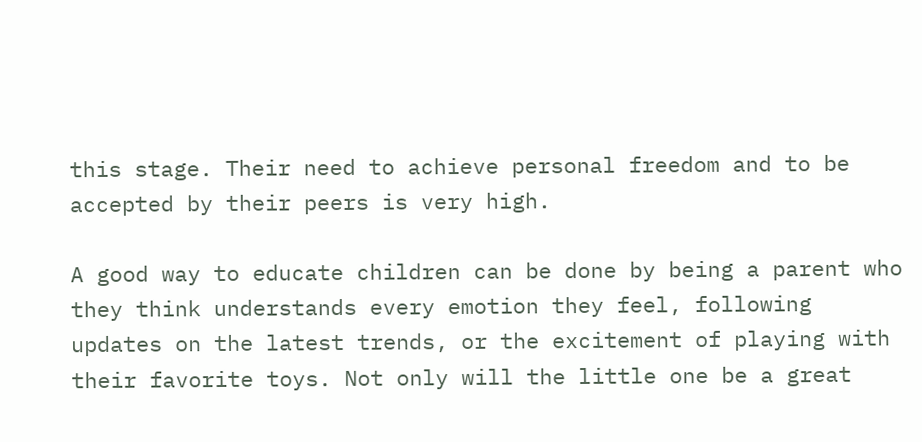this stage. Their need to achieve personal freedom and to be accepted by their peers is very high.

A good way to educate children can be done by being a parent who they think understands every emotion they feel, following updates on the latest trends, or the excitement of playing with their favorite toys. Not only will the little one be a great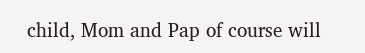child, Mom and Pap of course will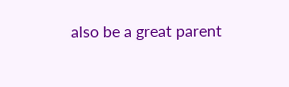also be a great parent